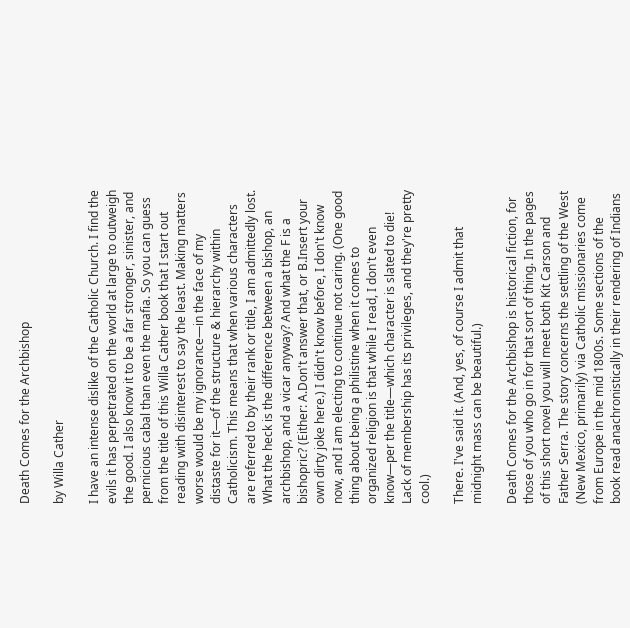Death Comes for the Archbishop

by Willa Cather

I have an intense dislike of the Catholic Church. I find the evils it has perpetrated on the world at large to outweigh the good. I also know it to be a far stronger, sinister, and pernicious cabal than even the mafia. So you can guess from the title of this Willa Cather book that I start out reading with disinterest to say the least. Making matters worse would be my ignorance—in the face of my distaste for it—of the structure & hierarchy within Catholicism. This means that when various characters are referred to by their rank or title, I am admittedly lost. What the heck is the difference between a bishop, an archbishop, and a vicar anyway? And what the F is a bishopric? (Either: A.Don't answer that, or B.Insert your own dirty joke here.) I didn't know before, I don't know now, and I am electing to continue not caring. (One good thing about being a philistine when it comes to organized religion is that while I read, I don't even know—per the title—which character is slated to die! Lack of membership has its privileges, and they're pretty cool.)

There. I've said it. (And, yes, of course I admit that midnight mass can be beautiful.)

Death Comes for the Archbishop is historical fiction, for those of you who go in for that sort of thing. In the pages of this short novel you will meet both Kit Carson and Father Serra. The story concerns the settling of the West (New Mexico, primarily) via Catholic missionaries come from Europe in the mid 1800s. Some sections of the book read anachronistically in their rendering of Indians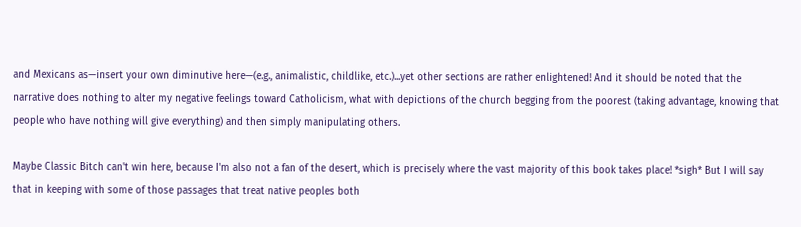and Mexicans as—insert your own diminutive here—(e.g., animalistic, childlike, etc.)...yet other sections are rather enlightened! And it should be noted that the narrative does nothing to alter my negative feelings toward Catholicism, what with depictions of the church begging from the poorest (taking advantage, knowing that people who have nothing will give everything) and then simply manipulating others.

Maybe Classic Bitch can't win here, because I'm also not a fan of the desert, which is precisely where the vast majority of this book takes place! *sigh* But I will say that in keeping with some of those passages that treat native peoples both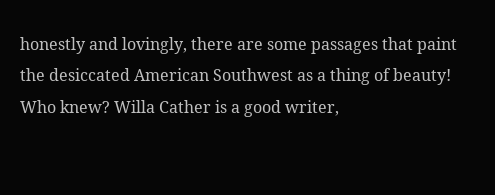honestly and lovingly, there are some passages that paint the desiccated American Southwest as a thing of beauty! Who knew? Willa Cather is a good writer,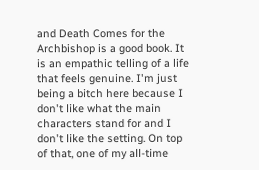and Death Comes for the Archbishop is a good book. It is an empathic telling of a life that feels genuine. I'm just being a bitch here because I don't like what the main characters stand for and I don't like the setting. On top of that, one of my all-time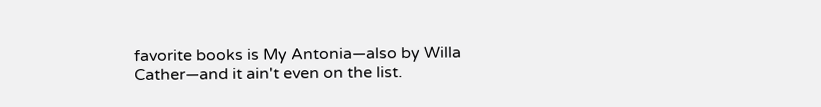favorite books is My Antonia—also by Willa Cather—and it ain't even on the list.